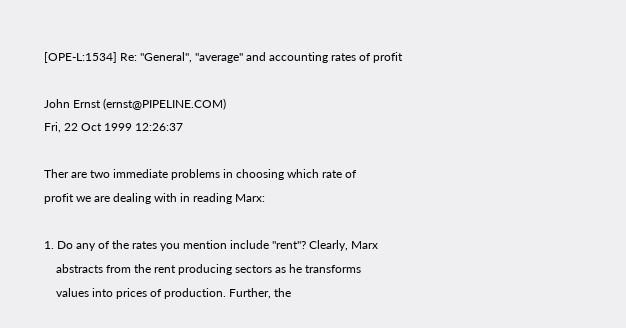[OPE-L:1534] Re: "General", "average" and accounting rates of profit

John Ernst (ernst@PIPELINE.COM)
Fri, 22 Oct 1999 12:26:37

Ther are two immediate problems in choosing which rate of
profit we are dealing with in reading Marx:

1. Do any of the rates you mention include "rent"? Clearly, Marx
    abstracts from the rent producing sectors as he transforms
    values into prices of production. Further, the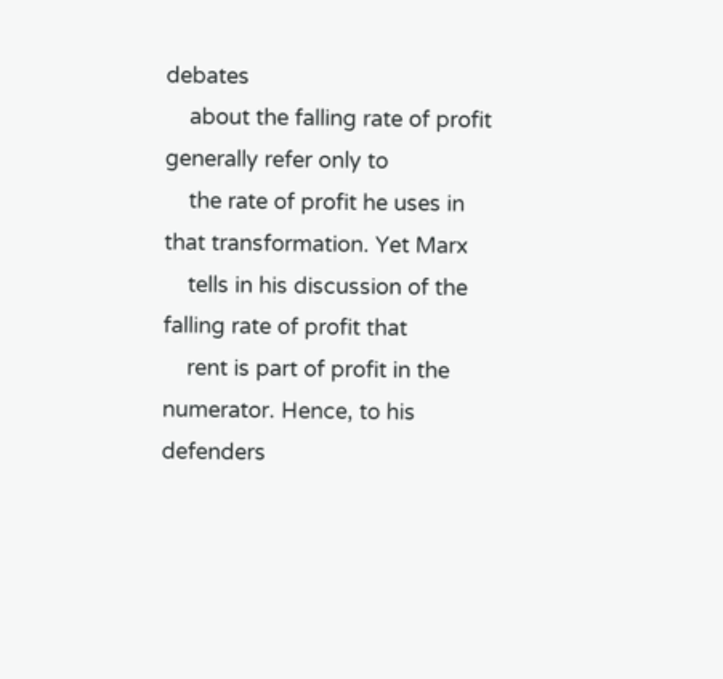debates
    about the falling rate of profit generally refer only to
    the rate of profit he uses in that transformation. Yet Marx
    tells in his discussion of the falling rate of profit that
    rent is part of profit in the numerator. Hence, to his defenders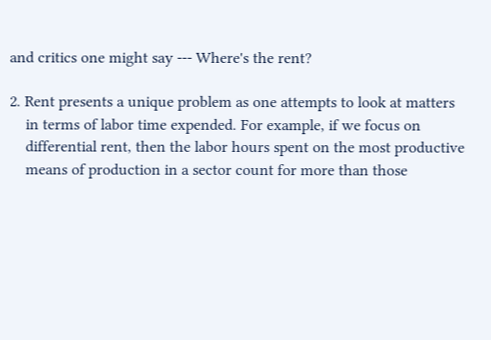and critics one might say --- Where's the rent?

2. Rent presents a unique problem as one attempts to look at matters
    in terms of labor time expended. For example, if we focus on
    differential rent, then the labor hours spent on the most productive
    means of production in a sector count for more than those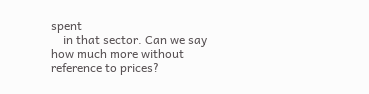spent
    in that sector. Can we say how much more without reference to prices?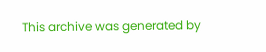This archive was generated by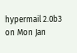hypermail 2.0b3 on Mon Jan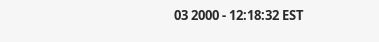03 2000 - 12:18:32 EST